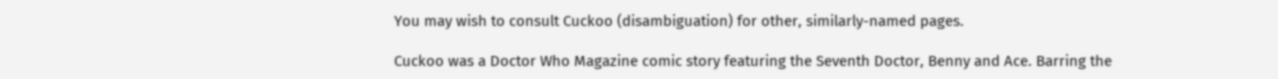You may wish to consult Cuckoo (disambiguation) for other, similarly-named pages.

Cuckoo was a Doctor Who Magazine comic story featuring the Seventh Doctor, Benny and Ace. Barring the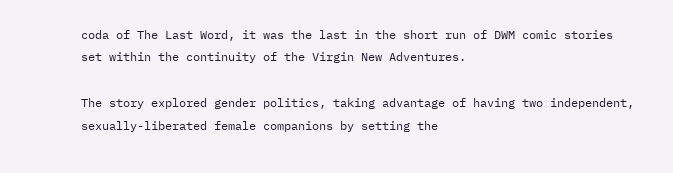coda of The Last Word, it was the last in the short run of DWM comic stories set within the continuity of the Virgin New Adventures.

The story explored gender politics, taking advantage of having two independent, sexually-liberated female companions by setting the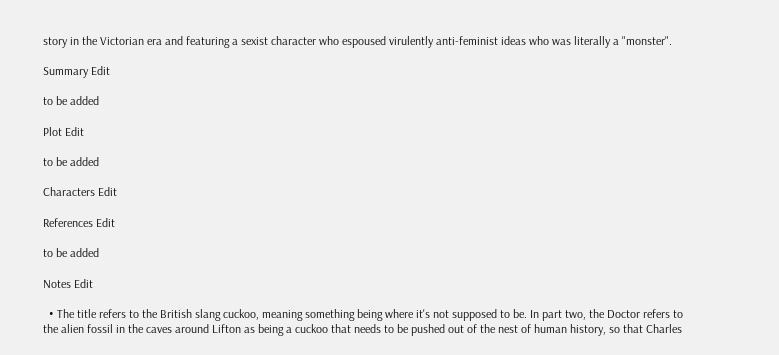story in the Victorian era and featuring a sexist character who espoused virulently anti-feminist ideas who was literally a "monster".

Summary Edit

to be added

Plot Edit

to be added

Characters Edit

References Edit

to be added

Notes Edit

  • The title refers to the British slang cuckoo, meaning something being where it's not supposed to be. In part two, the Doctor refers to the alien fossil in the caves around Lifton as being a cuckoo that needs to be pushed out of the nest of human history, so that Charles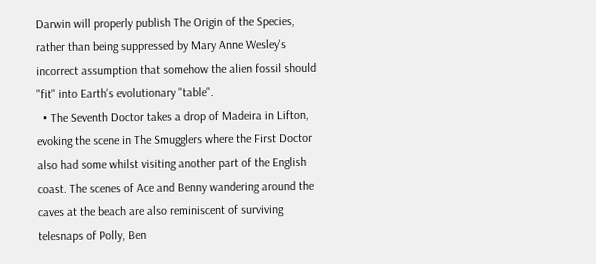Darwin will properly publish The Origin of the Species, rather than being suppressed by Mary Anne Wesley's incorrect assumption that somehow the alien fossil should "fit" into Earth's evolutionary "table".
  • The Seventh Doctor takes a drop of Madeira in Lifton, evoking the scene in The Smugglers where the First Doctor also had some whilst visiting another part of the English coast. The scenes of Ace and Benny wandering around the caves at the beach are also reminiscent of surviving telesnaps of Polly, Ben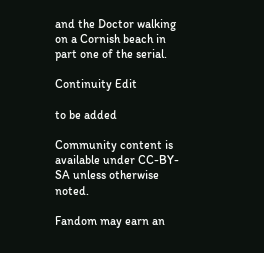and the Doctor walking on a Cornish beach in part one of the serial.

Continuity Edit

to be added

Community content is available under CC-BY-SA unless otherwise noted.

Fandom may earn an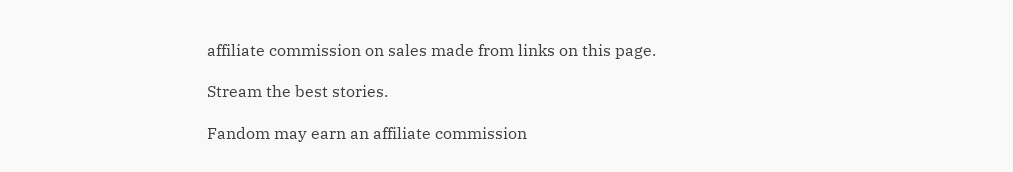affiliate commission on sales made from links on this page.

Stream the best stories.

Fandom may earn an affiliate commission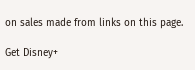on sales made from links on this page.

Get Disney+